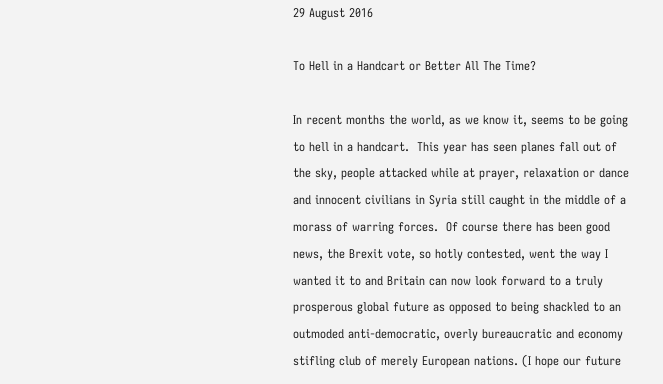29 August 2016

To Hell in a Handcart or Better All The Time?

In recent months the world, as we know it, seems to be going to hell in a handcart.  This year has seen planes fall out of the sky, people attacked while at prayer, relaxation or dance and innocent civilians in Syria still caught in the middle of a morass of warring forces.  Of course there has been good news, the Brexit vote, so hotly contested, went the way I wanted it to and Britain can now look forward to a truly prosperous global future as opposed to being shackled to an outmoded anti-democratic, overly bureaucratic and economy stifling club of merely European nations. (I hope our future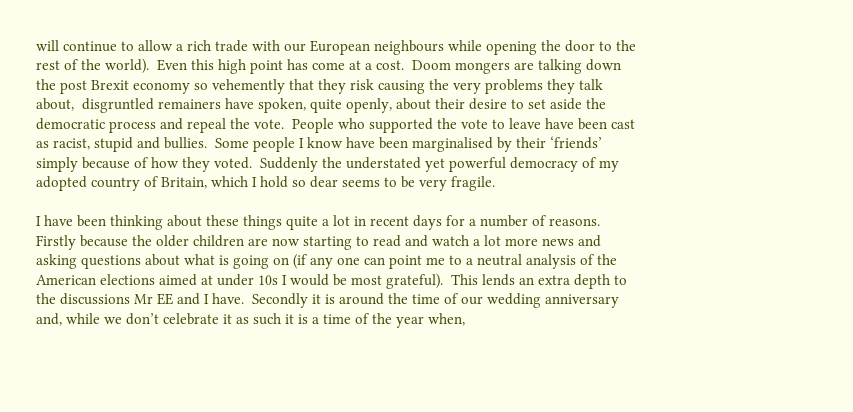will continue to allow a rich trade with our European neighbours while opening the door to the rest of the world).  Even this high point has come at a cost.  Doom mongers are talking down the post Brexit economy so vehemently that they risk causing the very problems they talk about,  disgruntled remainers have spoken, quite openly, about their desire to set aside the democratic process and repeal the vote.  People who supported the vote to leave have been cast as racist, stupid and bullies.  Some people I know have been marginalised by their ‘friends’ simply because of how they voted.  Suddenly the understated yet powerful democracy of my adopted country of Britain, which I hold so dear seems to be very fragile.

I have been thinking about these things quite a lot in recent days for a number of reasons.  Firstly because the older children are now starting to read and watch a lot more news and asking questions about what is going on (if any one can point me to a neutral analysis of the American elections aimed at under 10s I would be most grateful).  This lends an extra depth to the discussions Mr EE and I have.  Secondly it is around the time of our wedding anniversary and, while we don’t celebrate it as such it is a time of the year when,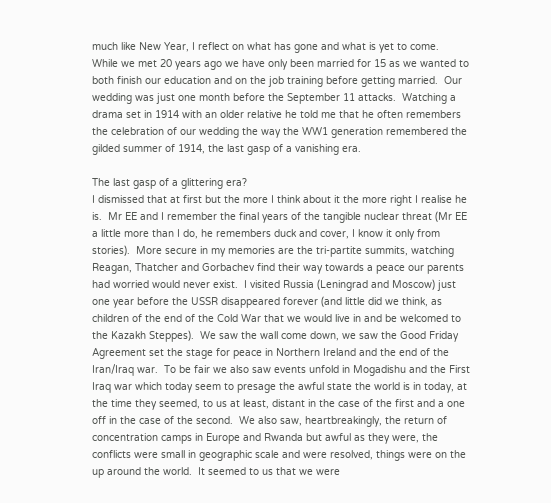much like New Year, I reflect on what has gone and what is yet to come.  While we met 20 years ago we have only been married for 15 as we wanted to both finish our education and on the job training before getting married.  Our wedding was just one month before the September 11 attacks.  Watching a drama set in 1914 with an older relative he told me that he often remembers the celebration of our wedding the way the WW1 generation remembered the gilded summer of 1914, the last gasp of a vanishing era.

The last gasp of a glittering era?
I dismissed that at first but the more I think about it the more right I realise he is.  Mr EE and I remember the final years of the tangible nuclear threat (Mr EE a little more than I do, he remembers duck and cover, I know it only from stories).  More secure in my memories are the tri-partite summits, watching Reagan, Thatcher and Gorbachev find their way towards a peace our parents had worried would never exist.  I visited Russia (Leningrad and Moscow) just one year before the USSR disappeared forever (and little did we think, as children of the end of the Cold War that we would live in and be welcomed to the Kazakh Steppes).  We saw the wall come down, we saw the Good Friday Agreement set the stage for peace in Northern Ireland and the end of the Iran/Iraq war.  To be fair we also saw events unfold in Mogadishu and the First Iraq war which today seem to presage the awful state the world is in today, at the time they seemed, to us at least, distant in the case of the first and a one off in the case of the second.  We also saw, heartbreakingly, the return of concentration camps in Europe and Rwanda but awful as they were, the conflicts were small in geographic scale and were resolved, things were on the up around the world.  It seemed to us that we were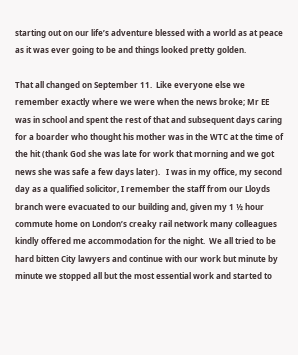starting out on our life’s adventure blessed with a world as at peace as it was ever going to be and things looked pretty golden.

That all changed on September 11.  Like everyone else we remember exactly where we were when the news broke; Mr EE was in school and spent the rest of that and subsequent days caring for a boarder who thought his mother was in the WTC at the time of the hit (thank God she was late for work that morning and we got news she was safe a few days later).   I was in my office, my second day as a qualified solicitor, I remember the staff from our Lloyds branch were evacuated to our building and, given my 1 ½ hour commute home on London’s creaky rail network many colleagues kindly offered me accommodation for the night.  We all tried to be hard bitten City lawyers and continue with our work but minute by minute we stopped all but the most essential work and started to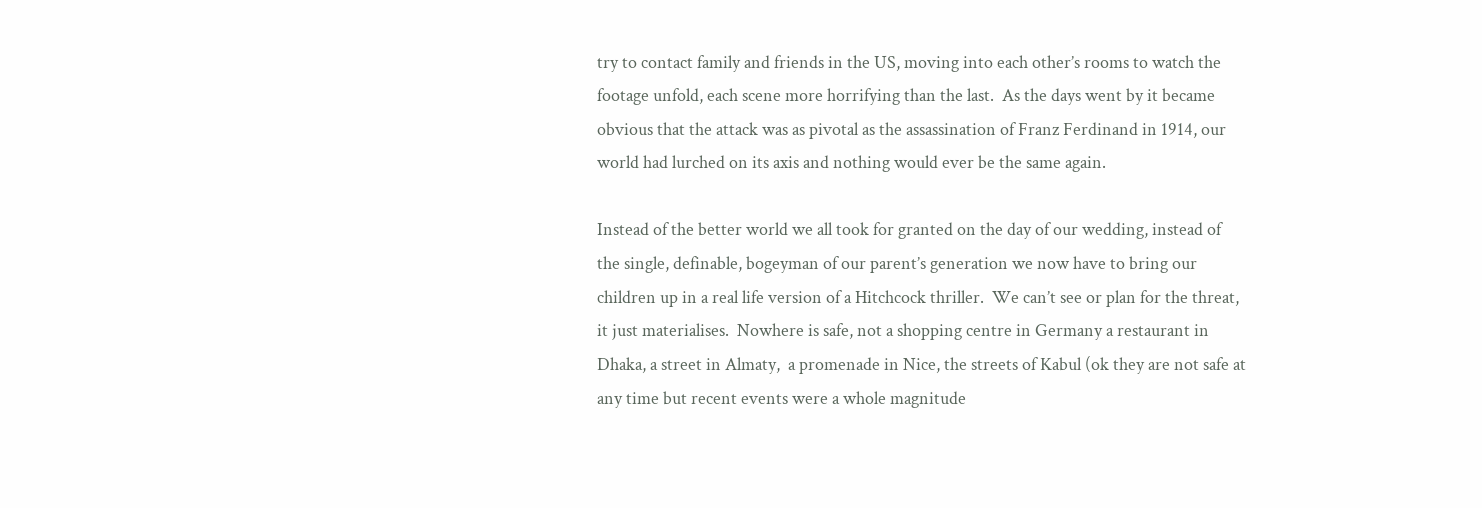try to contact family and friends in the US, moving into each other’s rooms to watch the footage unfold, each scene more horrifying than the last.  As the days went by it became obvious that the attack was as pivotal as the assassination of Franz Ferdinand in 1914, our world had lurched on its axis and nothing would ever be the same again.

Instead of the better world we all took for granted on the day of our wedding, instead of the single, definable, bogeyman of our parent’s generation we now have to bring our children up in a real life version of a Hitchcock thriller.  We can’t see or plan for the threat, it just materialises.  Nowhere is safe, not a shopping centre in Germany a restaurant in Dhaka, a street in Almaty,  a promenade in Nice, the streets of Kabul (ok they are not safe at any time but recent events were a whole magnitude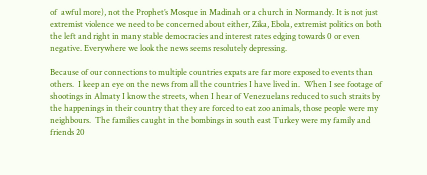of  awful more), not the Prophet’s Mosque in Madinah or a church in Normandy. It is not just extremist violence we need to be concerned about either, Zika, Ebola, extremist politics on both the left and right in many stable democracies and interest rates edging towards 0 or even negative. Everywhere we look the news seems resolutely depressing.

Because of our connections to multiple countries expats are far more exposed to events than others.  I keep an eye on the news from all the countries I have lived in.  When I see footage of shootings in Almaty I know the streets, when I hear of Venezuelans reduced to such straits by the happenings in their country that they are forced to eat zoo animals, those people were my neighbours.  The families caught in the bombings in south east Turkey were my family and friends 20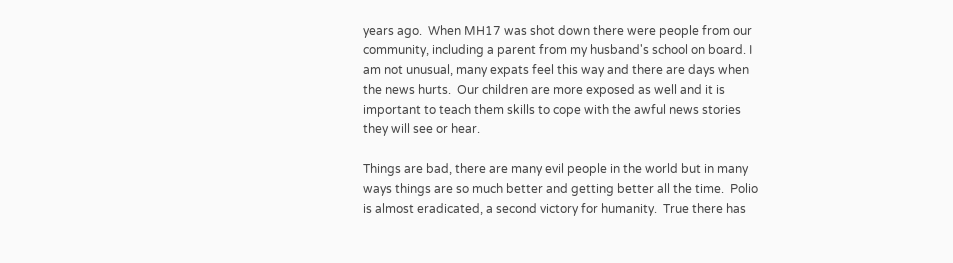years ago.  When MH17 was shot down there were people from our community, including a parent from my husband's school on board. I am not unusual, many expats feel this way and there are days when the news hurts.  Our children are more exposed as well and it is important to teach them skills to cope with the awful news stories they will see or hear.

Things are bad, there are many evil people in the world but in many ways things are so much better and getting better all the time.  Polio is almost eradicated, a second victory for humanity.  True there has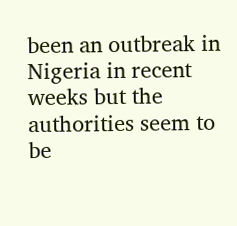been an outbreak in Nigeria in recent weeks but the authorities seem to be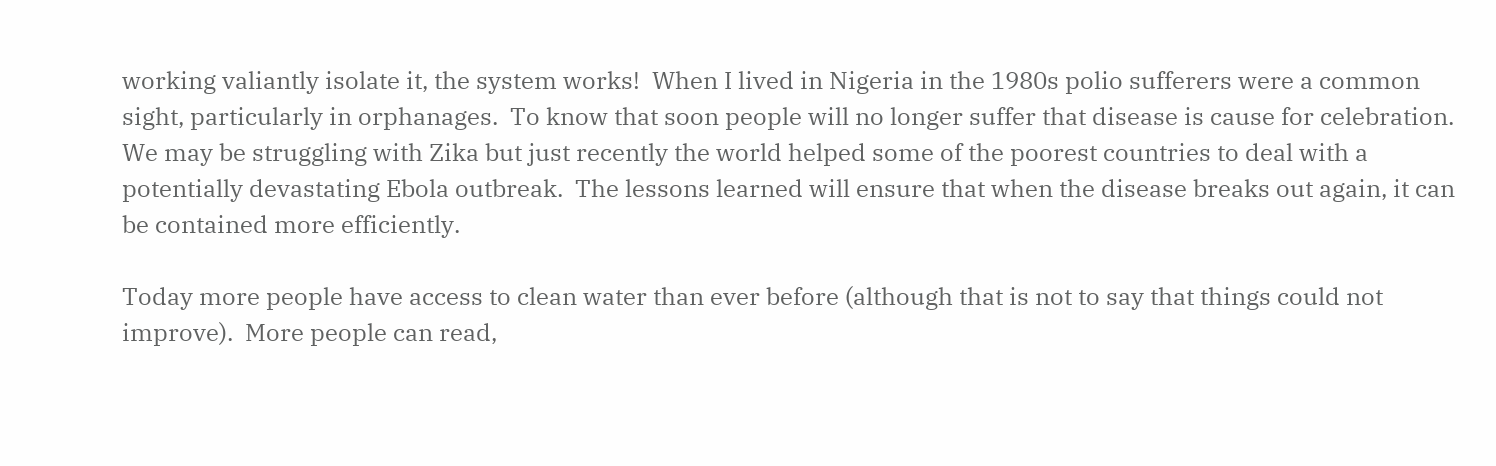working valiantly isolate it, the system works!  When I lived in Nigeria in the 1980s polio sufferers were a common sight, particularly in orphanages.  To know that soon people will no longer suffer that disease is cause for celebration.  We may be struggling with Zika but just recently the world helped some of the poorest countries to deal with a potentially devastating Ebola outbreak.  The lessons learned will ensure that when the disease breaks out again, it can be contained more efficiently.

Today more people have access to clean water than ever before (although that is not to say that things could not improve).  More people can read,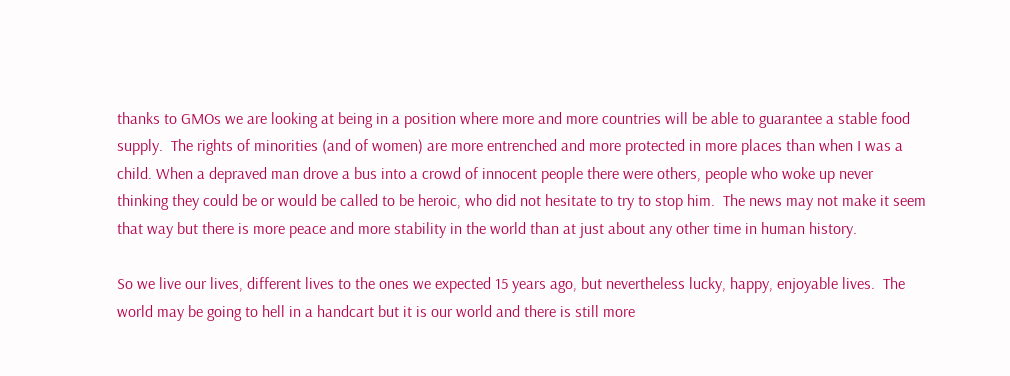thanks to GMOs we are looking at being in a position where more and more countries will be able to guarantee a stable food supply.  The rights of minorities (and of women) are more entrenched and more protected in more places than when I was a child. When a depraved man drove a bus into a crowd of innocent people there were others, people who woke up never thinking they could be or would be called to be heroic, who did not hesitate to try to stop him.  The news may not make it seem that way but there is more peace and more stability in the world than at just about any other time in human history.

So we live our lives, different lives to the ones we expected 15 years ago, but nevertheless lucky, happy, enjoyable lives.  The world may be going to hell in a handcart but it is our world and there is still more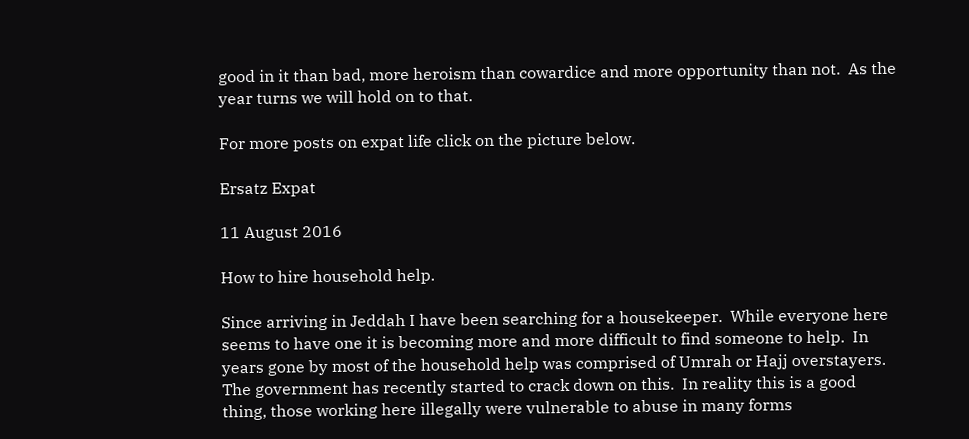good in it than bad, more heroism than cowardice and more opportunity than not.  As the year turns we will hold on to that.

For more posts on expat life click on the picture below.

Ersatz Expat

11 August 2016

How to hire household help.

Since arriving in Jeddah I have been searching for a housekeeper.  While everyone here seems to have one it is becoming more and more difficult to find someone to help.  In years gone by most of the household help was comprised of Umrah or Hajj overstayers.  The government has recently started to crack down on this.  In reality this is a good thing, those working here illegally were vulnerable to abuse in many forms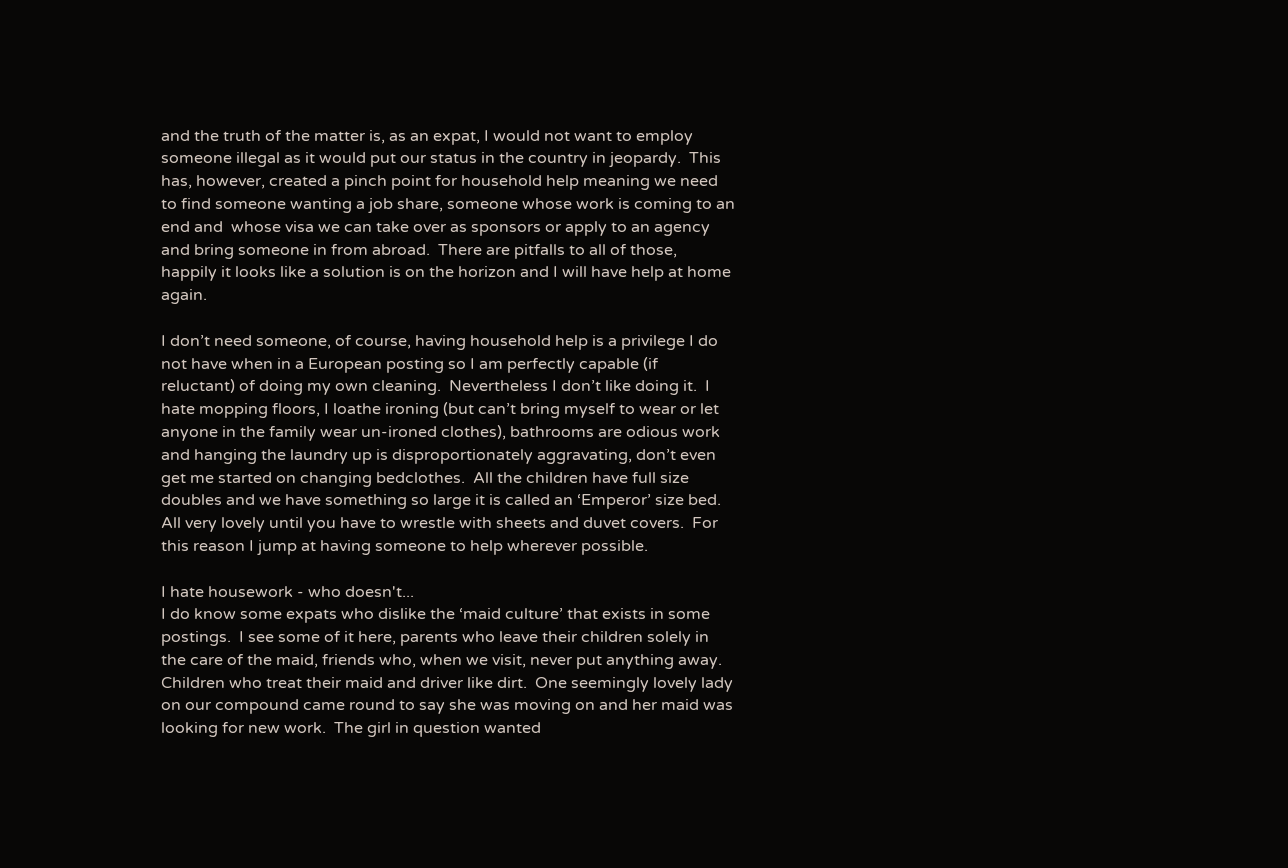and the truth of the matter is, as an expat, I would not want to employ someone illegal as it would put our status in the country in jeopardy.  This has, however, created a pinch point for household help meaning we need to find someone wanting a job share, someone whose work is coming to an end and  whose visa we can take over as sponsors or apply to an agency and bring someone in from abroad.  There are pitfalls to all of those, happily it looks like a solution is on the horizon and I will have help at home again.

I don’t need someone, of course, having household help is a privilege I do not have when in a European posting so I am perfectly capable (if reluctant) of doing my own cleaning.  Nevertheless I don’t like doing it.  I hate mopping floors, I loathe ironing (but can’t bring myself to wear or let anyone in the family wear un-ironed clothes), bathrooms are odious work and hanging the laundry up is disproportionately aggravating, don’t even get me started on changing bedclothes.  All the children have full size doubles and we have something so large it is called an ‘Emperor’ size bed.  All very lovely until you have to wrestle with sheets and duvet covers.  For this reason I jump at having someone to help wherever possible.

I hate housework - who doesn't...
I do know some expats who dislike the ‘maid culture’ that exists in some postings.  I see some of it here, parents who leave their children solely in the care of the maid, friends who, when we visit, never put anything away.  Children who treat their maid and driver like dirt.  One seemingly lovely lady on our compound came round to say she was moving on and her maid was looking for new work.  The girl in question wanted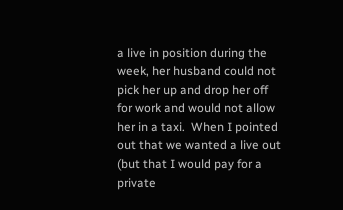a live in position during the week, her husband could not pick her up and drop her off  for work and would not allow her in a taxi.  When I pointed out that we wanted a live out (but that I would pay for a private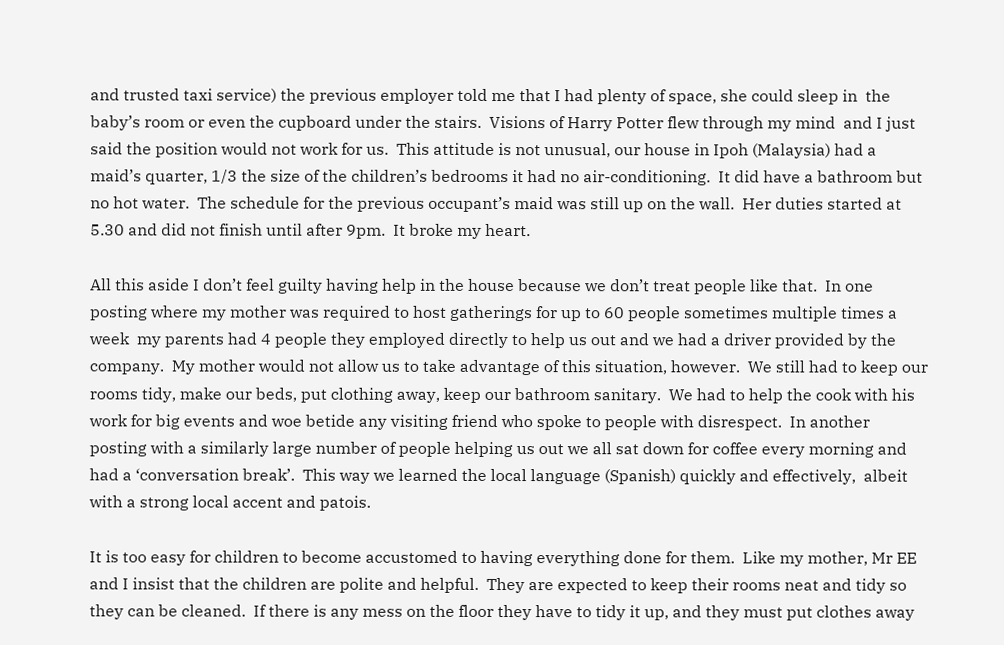and trusted taxi service) the previous employer told me that I had plenty of space, she could sleep in  the baby’s room or even the cupboard under the stairs.  Visions of Harry Potter flew through my mind  and I just said the position would not work for us.  This attitude is not unusual, our house in Ipoh (Malaysia) had a maid’s quarter, 1/3 the size of the children’s bedrooms it had no air-conditioning.  It did have a bathroom but no hot water.  The schedule for the previous occupant’s maid was still up on the wall.  Her duties started at 5.30 and did not finish until after 9pm.  It broke my heart.

All this aside I don’t feel guilty having help in the house because we don’t treat people like that.  In one posting where my mother was required to host gatherings for up to 60 people sometimes multiple times a week  my parents had 4 people they employed directly to help us out and we had a driver provided by the company.  My mother would not allow us to take advantage of this situation, however.  We still had to keep our rooms tidy, make our beds, put clothing away, keep our bathroom sanitary.  We had to help the cook with his work for big events and woe betide any visiting friend who spoke to people with disrespect.  In another posting with a similarly large number of people helping us out we all sat down for coffee every morning and had a ‘conversation break’.  This way we learned the local language (Spanish) quickly and effectively,  albeit with a strong local accent and patois.

It is too easy for children to become accustomed to having everything done for them.  Like my mother, Mr EE and I insist that the children are polite and helpful.  They are expected to keep their rooms neat and tidy so they can be cleaned.  If there is any mess on the floor they have to tidy it up, and they must put clothes away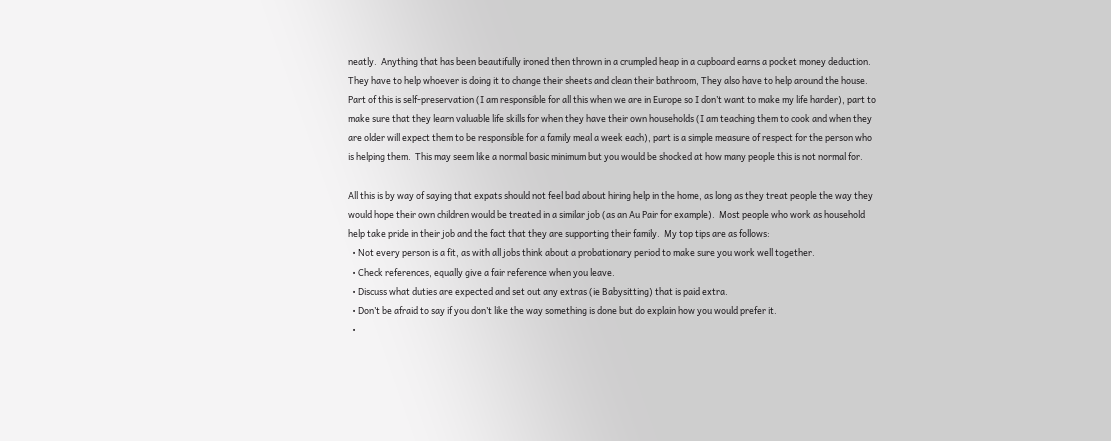neatly.  Anything that has been beautifully ironed then thrown in a crumpled heap in a cupboard earns a pocket money deduction.  They have to help whoever is doing it to change their sheets and clean their bathroom, They also have to help around the house.  Part of this is self-preservation (I am responsible for all this when we are in Europe so I don’t want to make my life harder), part to make sure that they learn valuable life skills for when they have their own households (I am teaching them to cook and when they are older will expect them to be responsible for a family meal a week each), part is a simple measure of respect for the person who is helping them.  This may seem like a normal basic minimum but you would be shocked at how many people this is not normal for.

All this is by way of saying that expats should not feel bad about hiring help in the home, as long as they treat people the way they would hope their own children would be treated in a similar job (as an Au Pair for example).  Most people who work as household help take pride in their job and the fact that they are supporting their family.  My top tips are as follows:
  • Not every person is a fit, as with all jobs think about a probationary period to make sure you work well together.
  • Check references, equally give a fair reference when you leave.
  • Discuss what duties are expected and set out any extras (ie Babysitting) that is paid extra.
  • Don’t be afraid to say if you don’t like the way something is done but do explain how you would prefer it.
  •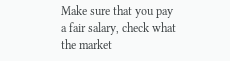Make sure that you pay a fair salary, check what the market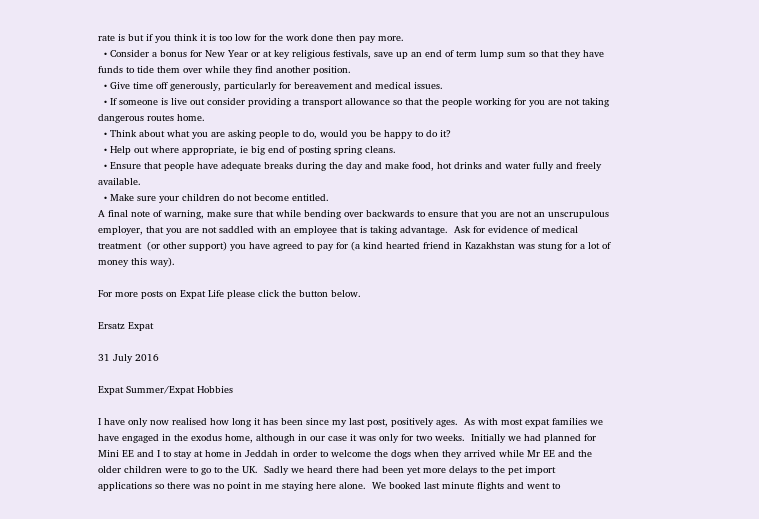rate is but if you think it is too low for the work done then pay more.
  • Consider a bonus for New Year or at key religious festivals, save up an end of term lump sum so that they have funds to tide them over while they find another position.
  • Give time off generously, particularly for bereavement and medical issues.
  • If someone is live out consider providing a transport allowance so that the people working for you are not taking dangerous routes home.
  • Think about what you are asking people to do, would you be happy to do it?
  • Help out where appropriate, ie big end of posting spring cleans.
  • Ensure that people have adequate breaks during the day and make food, hot drinks and water fully and freely available.
  • Make sure your children do not become entitled.
A final note of warning, make sure that while bending over backwards to ensure that you are not an unscrupulous employer, that you are not saddled with an employee that is taking advantage.  Ask for evidence of medical treatment  (or other support) you have agreed to pay for (a kind hearted friend in Kazakhstan was stung for a lot of money this way).

For more posts on Expat Life please click the button below.

Ersatz Expat

31 July 2016

Expat Summer/Expat Hobbies

I have only now realised how long it has been since my last post, positively ages.  As with most expat families we have engaged in the exodus home, although in our case it was only for two weeks.  Initially we had planned for Mini EE and I to stay at home in Jeddah in order to welcome the dogs when they arrived while Mr EE and the older children were to go to the UK.  Sadly we heard there had been yet more delays to the pet import applications so there was no point in me staying here alone.  We booked last minute flights and went to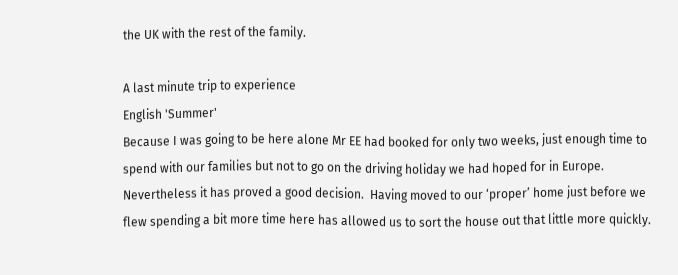the UK with the rest of the family.

A last minute trip to experience
English 'Summer'
Because I was going to be here alone Mr EE had booked for only two weeks, just enough time to spend with our families but not to go on the driving holiday we had hoped for in Europe.  Nevertheless it has proved a good decision.  Having moved to our ‘proper’ home just before we flew spending a bit more time here has allowed us to sort the house out that little more quickly.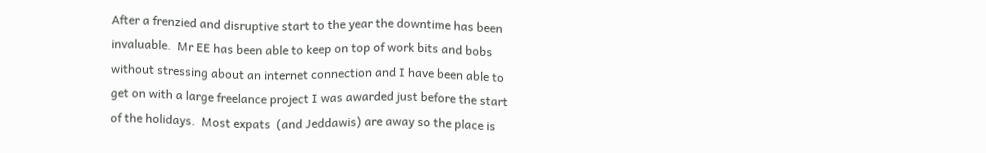After a frenzied and disruptive start to the year the downtime has been invaluable.  Mr EE has been able to keep on top of work bits and bobs without stressing about an internet connection and I have been able to get on with a large freelance project I was awarded just before the start of the holidays.  Most expats  (and Jeddawis) are away so the place is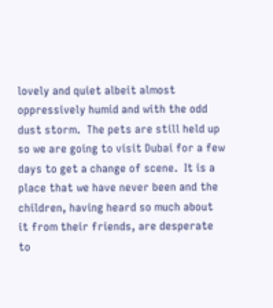lovely and quiet albeit almost oppressively humid and with the odd dust storm.  The pets are still held up so we are going to visit Dubai for a few days to get a change of scene.  It is a place that we have never been and the children, having heard so much about it from their friends, are desperate to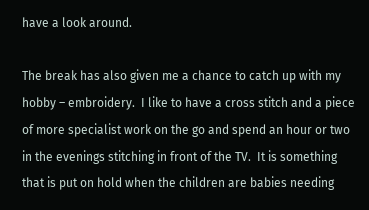have a look around.

The break has also given me a chance to catch up with my hobby – embroidery.  I like to have a cross stitch and a piece of more specialist work on the go and spend an hour or two in the evenings stitching in front of the TV.  It is something that is put on hold when the children are babies needing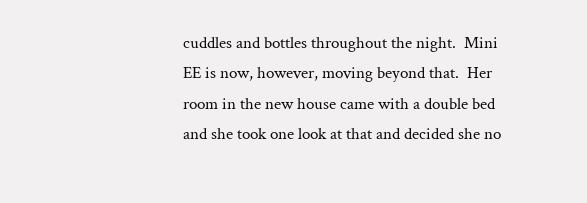cuddles and bottles throughout the night.  Mini EE is now, however, moving beyond that.  Her room in the new house came with a double bed and she took one look at that and decided she no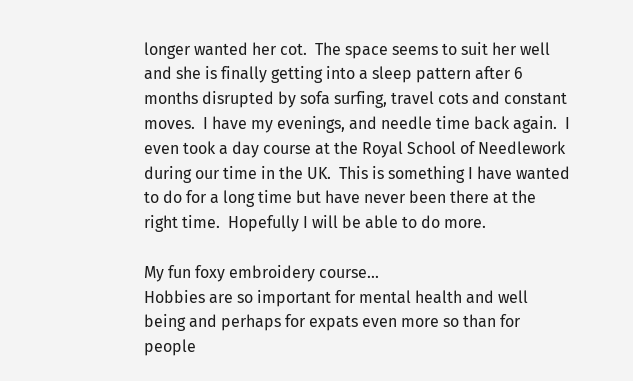longer wanted her cot.  The space seems to suit her well and she is finally getting into a sleep pattern after 6 months disrupted by sofa surfing, travel cots and constant moves.  I have my evenings, and needle time back again.  I even took a day course at the Royal School of Needlework during our time in the UK.  This is something I have wanted to do for a long time but have never been there at the right time.  Hopefully I will be able to do more.

My fun foxy embroidery course...
Hobbies are so important for mental health and well being and perhaps for expats even more so than for people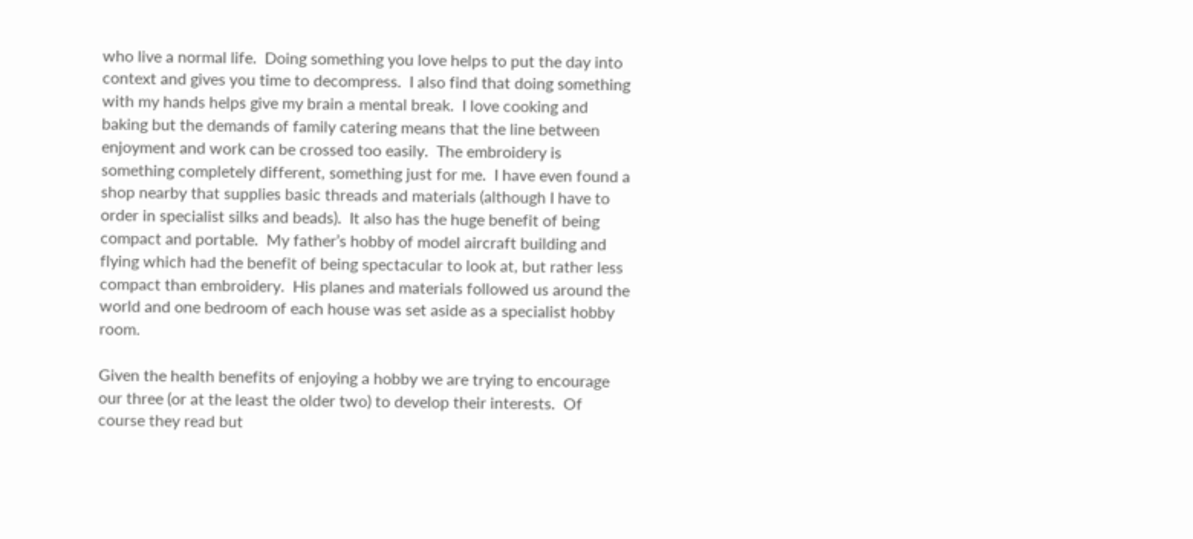who live a normal life.  Doing something you love helps to put the day into context and gives you time to decompress.  I also find that doing something with my hands helps give my brain a mental break.  I love cooking and baking but the demands of family catering means that the line between enjoyment and work can be crossed too easily.  The embroidery is something completely different, something just for me.  I have even found a shop nearby that supplies basic threads and materials (although I have to order in specialist silks and beads).  It also has the huge benefit of being compact and portable.  My father’s hobby of model aircraft building and flying which had the benefit of being spectacular to look at, but rather less compact than embroidery.  His planes and materials followed us around the world and one bedroom of each house was set aside as a specialist hobby room.

Given the health benefits of enjoying a hobby we are trying to encourage our three (or at the least the older two) to develop their interests.  Of course they read but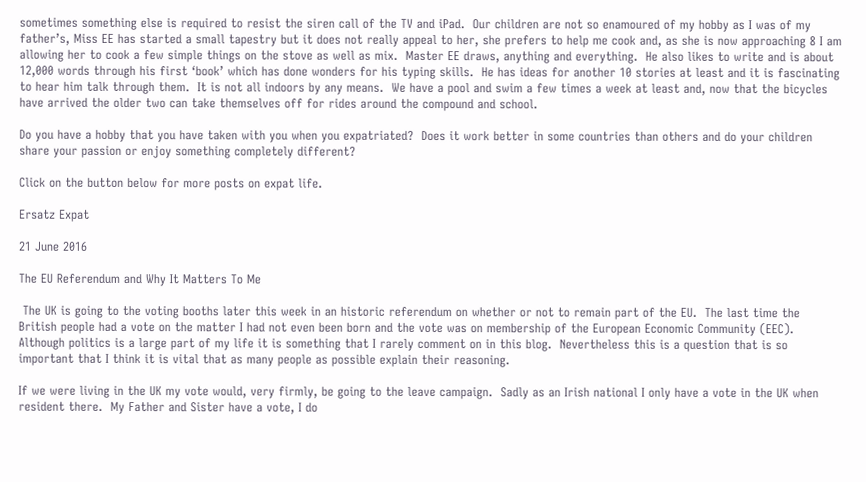sometimes something else is required to resist the siren call of the TV and iPad.  Our children are not so enamoured of my hobby as I was of my father’s, Miss EE has started a small tapestry but it does not really appeal to her, she prefers to help me cook and, as she is now approaching 8 I am allowing her to cook a few simple things on the stove as well as mix.  Master EE draws, anything and everything.  He also likes to write and is about 12,000 words through his first ‘book’ which has done wonders for his typing skills.  He has ideas for another 10 stories at least and it is fascinating to hear him talk through them.  It is not all indoors by any means.  We have a pool and swim a few times a week at least and, now that the bicycles have arrived the older two can take themselves off for rides around the compound and school.

Do you have a hobby that you have taken with you when you expatriated?  Does it work better in some countries than others and do your children share your passion or enjoy something completely different?

Click on the button below for more posts on expat life.

Ersatz Expat

21 June 2016

The EU Referendum and Why It Matters To Me

 The UK is going to the voting booths later this week in an historic referendum on whether or not to remain part of the EU.  The last time the British people had a vote on the matter I had not even been born and the vote was on membership of the European Economic Community (EEC).  Although politics is a large part of my life it is something that I rarely comment on in this blog.  Nevertheless this is a question that is so important that I think it is vital that as many people as possible explain their reasoning.

If we were living in the UK my vote would, very firmly, be going to the leave campaign.  Sadly as an Irish national I only have a vote in the UK when resident there.  My Father and Sister have a vote, I do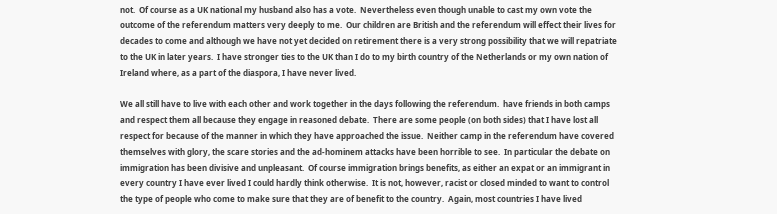not.  Of course as a UK national my husband also has a vote.  Nevertheless even though unable to cast my own vote the outcome of the referendum matters very deeply to me.  Our children are British and the referendum will effect their lives for decades to come and although we have not yet decided on retirement there is a very strong possibility that we will repatriate to the UK in later years.  I have stronger ties to the UK than I do to my birth country of the Netherlands or my own nation of Ireland where, as a part of the diaspora, I have never lived.

We all still have to live with each other and work together in the days following the referendum.  have friends in both camps and respect them all because they engage in reasoned debate.  There are some people (on both sides) that I have lost all respect for because of the manner in which they have approached the issue.  Neither camp in the referendum have covered themselves with glory, the scare stories and the ad-hominem attacks have been horrible to see.  In particular the debate on immigration has been divisive and unpleasant.  Of course immigration brings benefits, as either an expat or an immigrant in every country I have ever lived I could hardly think otherwise.  It is not, however, racist or closed minded to want to control the type of people who come to make sure that they are of benefit to the country.  Again, most countries I have lived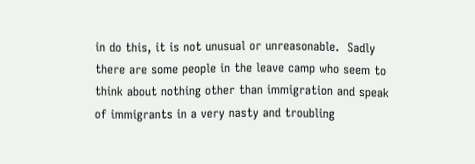in do this, it is not unusual or unreasonable.  Sadly there are some people in the leave camp who seem to think about nothing other than immigration and speak of immigrants in a very nasty and troubling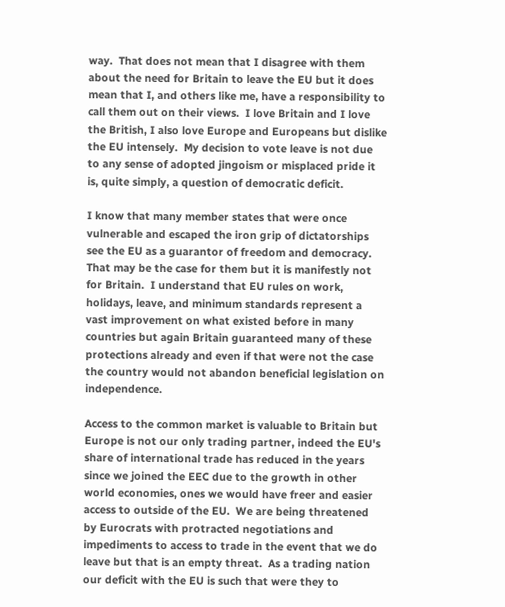way.  That does not mean that I disagree with them about the need for Britain to leave the EU but it does mean that I, and others like me, have a responsibility to call them out on their views.  I love Britain and I love the British, I also love Europe and Europeans but dislike the EU intensely.  My decision to vote leave is not due to any sense of adopted jingoism or misplaced pride it is, quite simply, a question of democratic deficit.

I know that many member states that were once vulnerable and escaped the iron grip of dictatorships see the EU as a guarantor of freedom and democracy.  That may be the case for them but it is manifestly not for Britain.  I understand that EU rules on work, holidays, leave, and minimum standards represent a vast improvement on what existed before in many countries but again Britain guaranteed many of these protections already and even if that were not the case the country would not abandon beneficial legislation on independence.

Access to the common market is valuable to Britain but Europe is not our only trading partner, indeed the EU's share of international trade has reduced in the years since we joined the EEC due to the growth in other world economies, ones we would have freer and easier access to outside of the EU.  We are being threatened by Eurocrats with protracted negotiations and impediments to access to trade in the event that we do leave but that is an empty threat.  As a trading nation our deficit with the EU is such that were they to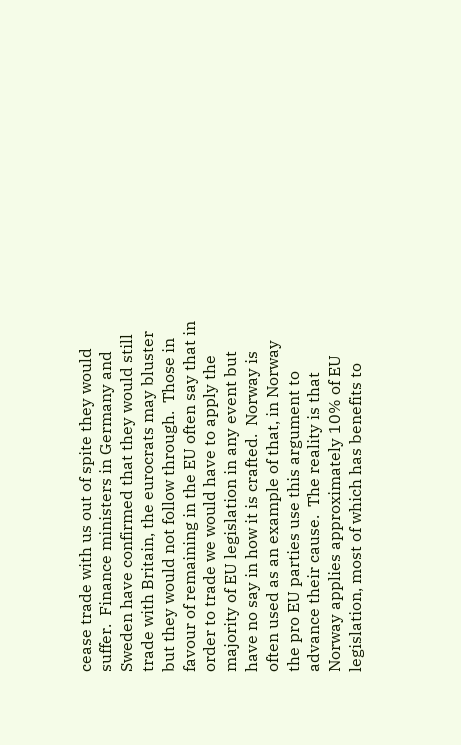cease trade with us out of spite they would suffer.  Finance ministers in Germany and Sweden have confirmed that they would still trade with Britain, the eurocrats may bluster but they would not follow through.  Those in favour of remaining in the EU often say that in order to trade we would have to apply the majority of EU legislation in any event but have no say in how it is crafted.  Norway is often used as an example of that, in Norway the pro EU parties use this argument to advance their cause.  The reality is that Norway applies approximately 10% of EU legislation, most of which has benefits to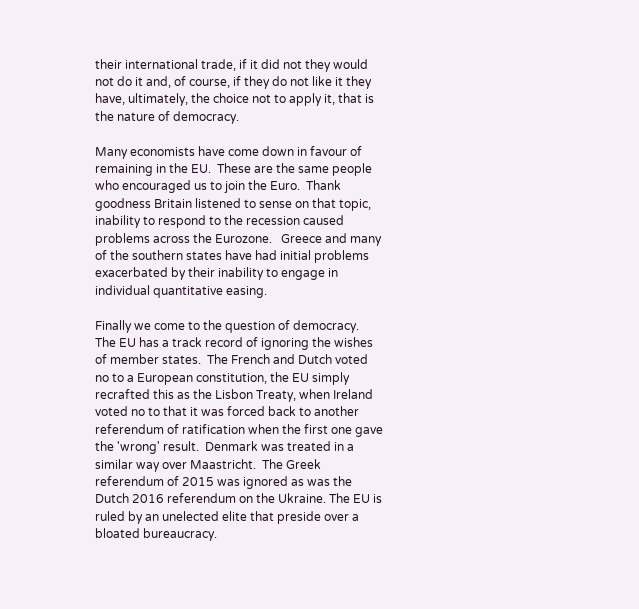their international trade, if it did not they would not do it and, of course, if they do not like it they have, ultimately, the choice not to apply it, that is the nature of democracy.

Many economists have come down in favour of remaining in the EU.  These are the same people who encouraged us to join the Euro.  Thank goodness Britain listened to sense on that topic,  inability to respond to the recession caused problems across the Eurozone.   Greece and many of the southern states have had initial problems exacerbated by their inability to engage in individual quantitative easing.

Finally we come to the question of democracy.  The EU has a track record of ignoring the wishes of member states.  The French and Dutch voted no to a European constitution, the EU simply recrafted this as the Lisbon Treaty, when Ireland voted no to that it was forced back to another referendum of ratification when the first one gave the 'wrong' result.  Denmark was treated in a similar way over Maastricht.  The Greek referendum of 2015 was ignored as was the Dutch 2016 referendum on the Ukraine. The EU is ruled by an unelected elite that preside over a bloated bureaucracy.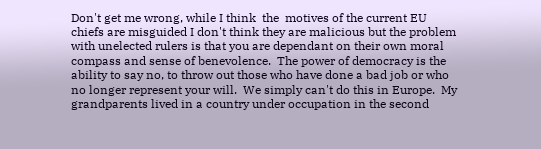Don't get me wrong, while I think  the  motives of the current EU chiefs are misguided I don't think they are malicious but the problem with unelected rulers is that you are dependant on their own moral compass and sense of benevolence.  The power of democracy is the ability to say no, to throw out those who have done a bad job or who no longer represent your will.  We simply can't do this in Europe.  My grandparents lived in a country under occupation in the second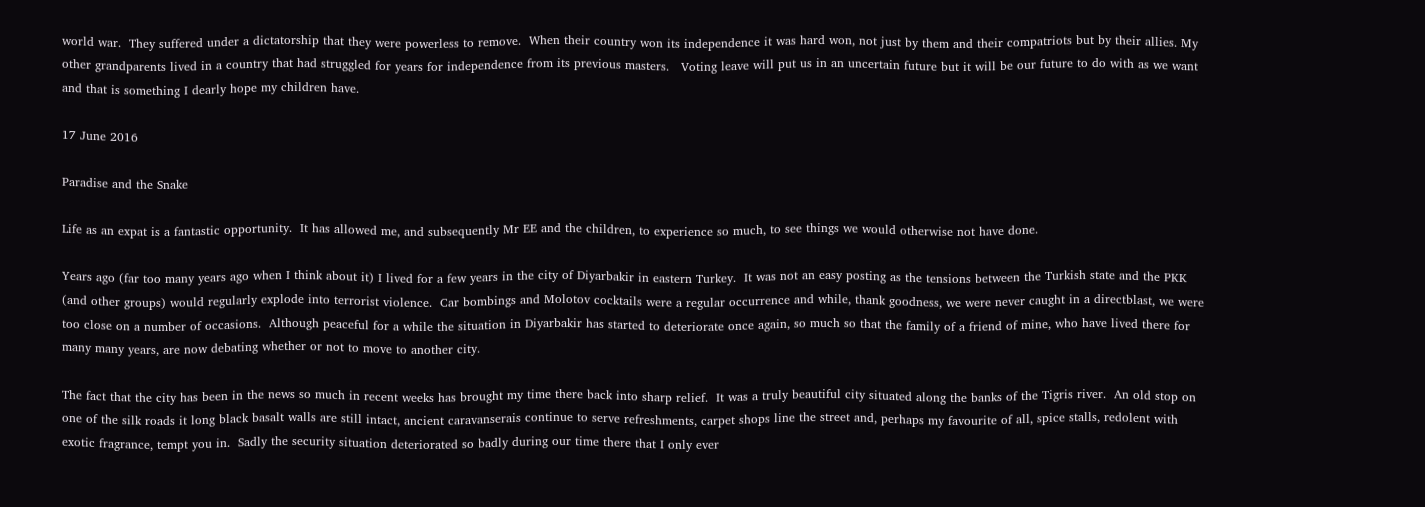world war.  They suffered under a dictatorship that they were powerless to remove.  When their country won its independence it was hard won, not just by them and their compatriots but by their allies. My other grandparents lived in a country that had struggled for years for independence from its previous masters.   Voting leave will put us in an uncertain future but it will be our future to do with as we want and that is something I dearly hope my children have.

17 June 2016

Paradise and the Snake

Life as an expat is a fantastic opportunity.  It has allowed me, and subsequently Mr EE and the children, to experience so much, to see things we would otherwise not have done.

Years ago (far too many years ago when I think about it) I lived for a few years in the city of Diyarbakir in eastern Turkey.  It was not an easy posting as the tensions between the Turkish state and the PKK (and other groups) would regularly explode into terrorist violence.  Car bombings and Molotov cocktails were a regular occurrence and while, thank goodness, we were never caught in a directblast, we were too close on a number of occasions.  Although peaceful for a while the situation in Diyarbakir has started to deteriorate once again, so much so that the family of a friend of mine, who have lived there for many many years, are now debating whether or not to move to another city.

The fact that the city has been in the news so much in recent weeks has brought my time there back into sharp relief.  It was a truly beautiful city situated along the banks of the Tigris river.  An old stop on one of the silk roads it long black basalt walls are still intact, ancient caravanserais continue to serve refreshments, carpet shops line the street and, perhaps my favourite of all, spice stalls, redolent with exotic fragrance, tempt you in.  Sadly the security situation deteriorated so badly during our time there that I only ever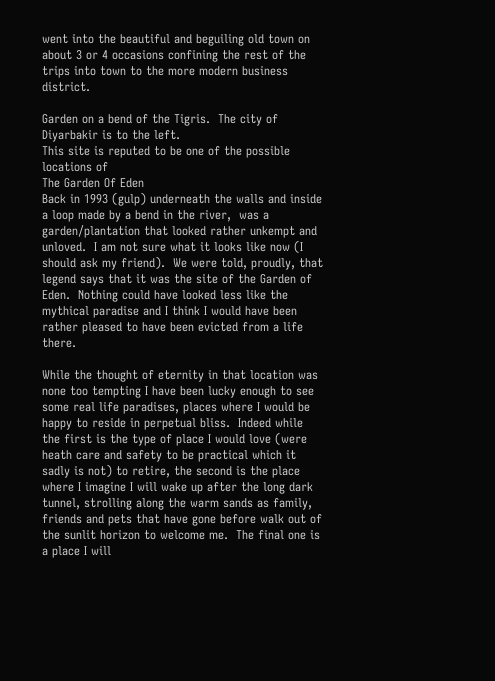went into the beautiful and beguiling old town on about 3 or 4 occasions confining the rest of the trips into town to the more modern business district.

Garden on a bend of the Tigris.  The city of Diyarbakir is to the left.
This site is reputed to be one of the possible locations of
The Garden Of Eden
Back in 1993 (gulp) underneath the walls and inside a loop made by a bend in the river,  was a garden/plantation that looked rather unkempt and unloved.  I am not sure what it looks like now (I should ask my friend).  We were told, proudly, that legend says that it was the site of the Garden of Eden.  Nothing could have looked less like the mythical paradise and I think I would have been rather pleased to have been evicted from a life there.

While the thought of eternity in that location was none too tempting I have been lucky enough to see some real life paradises, places where I would be happy to reside in perpetual bliss.  Indeed while the first is the type of place I would love (were heath care and safety to be practical which it sadly is not) to retire, the second is the place where I imagine I will wake up after the long dark tunnel, strolling along the warm sands as family, friends and pets that have gone before walk out of the sunlit horizon to welcome me.  The final one is a place I will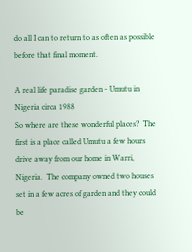do all I can to return to as often as possible before that final moment.

A real life paradise garden - Umutu in Nigeria circa 1988
So where are these wonderful places?  The first is a place called Umutu a few hours drive away from our home in Warri, Nigeria.  The company owned two houses set in a few acres of garden and they could be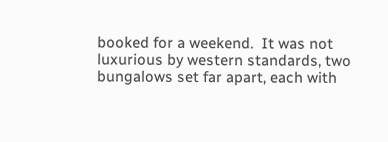booked for a weekend.  It was not luxurious by western standards, two bungalows set far apart, each with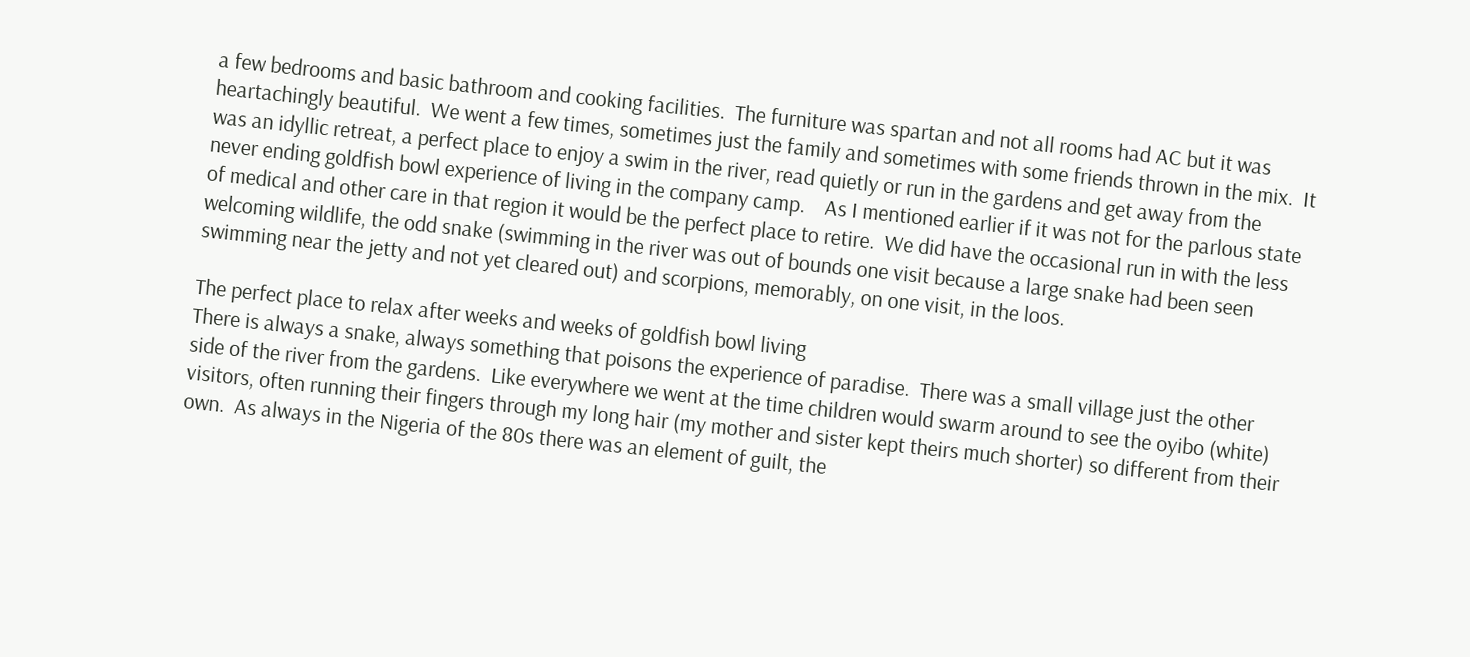a few bedrooms and basic bathroom and cooking facilities.  The furniture was spartan and not all rooms had AC but it was heartachingly beautiful.  We went a few times, sometimes just the family and sometimes with some friends thrown in the mix.  It was an idyllic retreat, a perfect place to enjoy a swim in the river, read quietly or run in the gardens and get away from the never ending goldfish bowl experience of living in the company camp.    As I mentioned earlier if it was not for the parlous state of medical and other care in that region it would be the perfect place to retire.  We did have the occasional run in with the less welcoming wildlife, the odd snake (swimming in the river was out of bounds one visit because a large snake had been seen swimming near the jetty and not yet cleared out) and scorpions, memorably, on one visit, in the loos.

The perfect place to relax after weeks and weeks of goldfish bowl living
There is always a snake, always something that poisons the experience of paradise.  There was a small village just the other side of the river from the gardens.  Like everywhere we went at the time children would swarm around to see the oyibo (white) visitors, often running their fingers through my long hair (my mother and sister kept theirs much shorter) so different from their own.  As always in the Nigeria of the 80s there was an element of guilt, the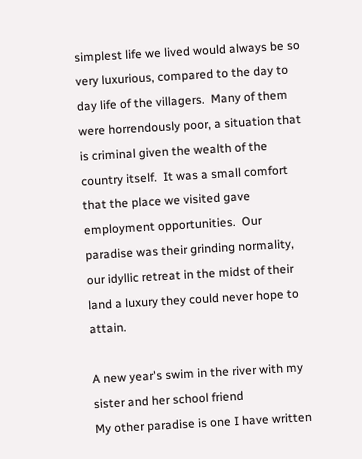simplest life we lived would always be so very luxurious, compared to the day to day life of the villagers.  Many of them were horrendously poor, a situation that is criminal given the wealth of the country itself.  It was a small comfort that the place we visited gave employment opportunities.  Our paradise was their grinding normality, our idyllic retreat in the midst of their land a luxury they could never hope to attain.

A new year's swim in the river with my sister and her school friend
My other paradise is one I have written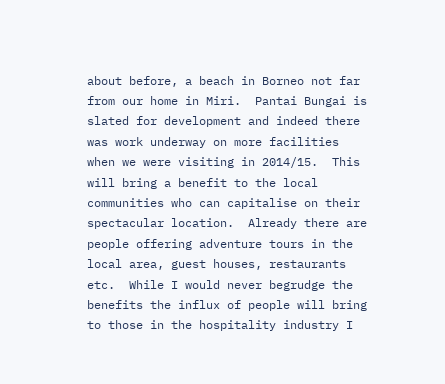about before, a beach in Borneo not far from our home in Miri.  Pantai Bungai is slated for development and indeed there was work underway on more facilities when we were visiting in 2014/15.  This will bring a benefit to the local communities who can capitalise on their spectacular location.  Already there are people offering adventure tours in the local area, guest houses, restaurants etc.  While I would never begrudge the benefits the influx of people will bring to those in the hospitality industry I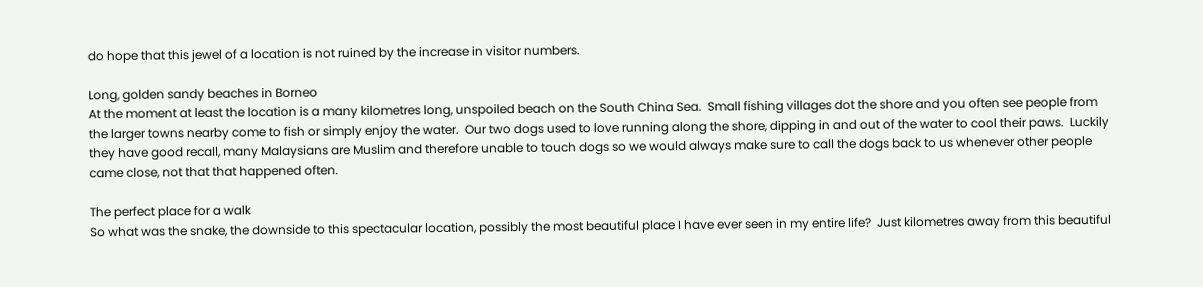do hope that this jewel of a location is not ruined by the increase in visitor numbers.

Long, golden sandy beaches in Borneo
At the moment at least the location is a many kilometres long, unspoiled beach on the South China Sea.  Small fishing villages dot the shore and you often see people from the larger towns nearby come to fish or simply enjoy the water.  Our two dogs used to love running along the shore, dipping in and out of the water to cool their paws.  Luckily they have good recall, many Malaysians are Muslim and therefore unable to touch dogs so we would always make sure to call the dogs back to us whenever other people came close, not that that happened often.

The perfect place for a walk
So what was the snake, the downside to this spectacular location, possibly the most beautiful place I have ever seen in my entire life?  Just kilometres away from this beautiful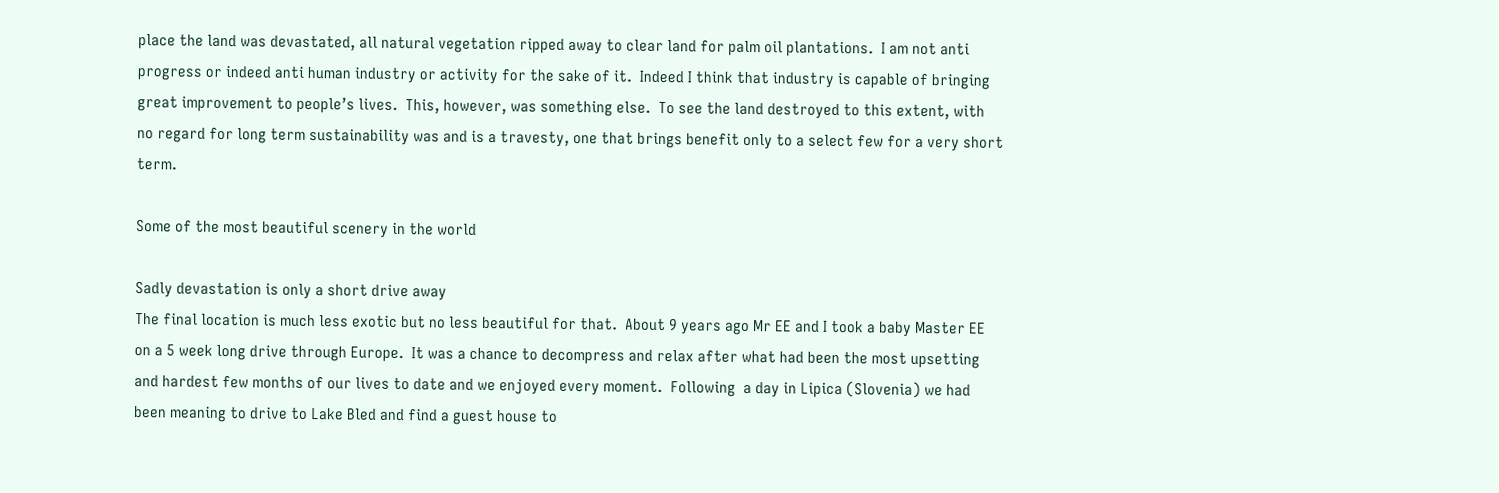place the land was devastated, all natural vegetation ripped away to clear land for palm oil plantations.  I am not anti progress or indeed anti human industry or activity for the sake of it.  Indeed I think that industry is capable of bringing great improvement to people’s lives.  This, however, was something else.  To see the land destroyed to this extent, with no regard for long term sustainability was and is a travesty, one that brings benefit only to a select few for a very short term.

Some of the most beautiful scenery in the world

Sadly devastation is only a short drive away
The final location is much less exotic but no less beautiful for that.  About 9 years ago Mr EE and I took a baby Master EE on a 5 week long drive through Europe.  It was a chance to decompress and relax after what had been the most upsetting and hardest few months of our lives to date and we enjoyed every moment.  Following  a day in Lipica (Slovenia) we had been meaning to drive to Lake Bled and find a guest house to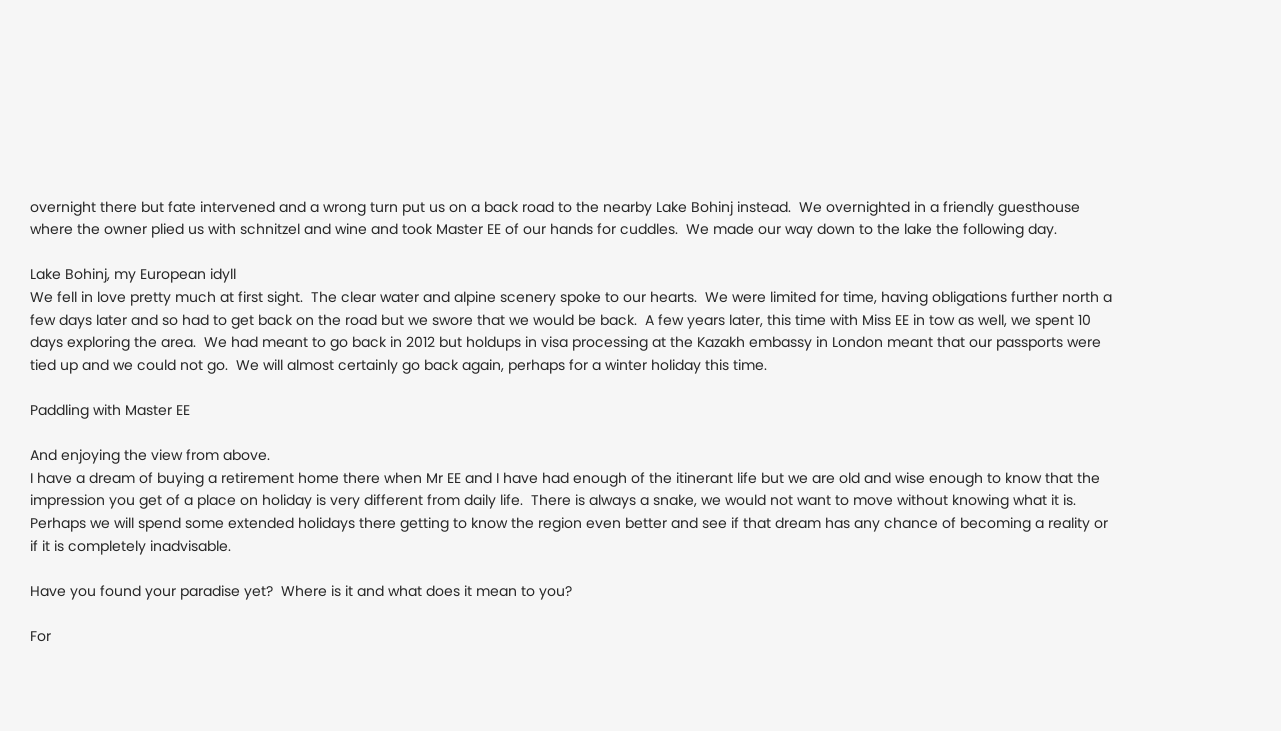overnight there but fate intervened and a wrong turn put us on a back road to the nearby Lake Bohinj instead.  We overnighted in a friendly guesthouse where the owner plied us with schnitzel and wine and took Master EE of our hands for cuddles.  We made our way down to the lake the following day.

Lake Bohinj, my European idyll
We fell in love pretty much at first sight.  The clear water and alpine scenery spoke to our hearts.  We were limited for time, having obligations further north a few days later and so had to get back on the road but we swore that we would be back.  A few years later, this time with Miss EE in tow as well, we spent 10 days exploring the area.  We had meant to go back in 2012 but holdups in visa processing at the Kazakh embassy in London meant that our passports were tied up and we could not go.  We will almost certainly go back again, perhaps for a winter holiday this time.

Paddling with Master EE

And enjoying the view from above.
I have a dream of buying a retirement home there when Mr EE and I have had enough of the itinerant life but we are old and wise enough to know that the impression you get of a place on holiday is very different from daily life.  There is always a snake, we would not want to move without knowing what it is.  Perhaps we will spend some extended holidays there getting to know the region even better and see if that dream has any chance of becoming a reality or if it is completely inadvisable.

Have you found your paradise yet?  Where is it and what does it mean to you?

For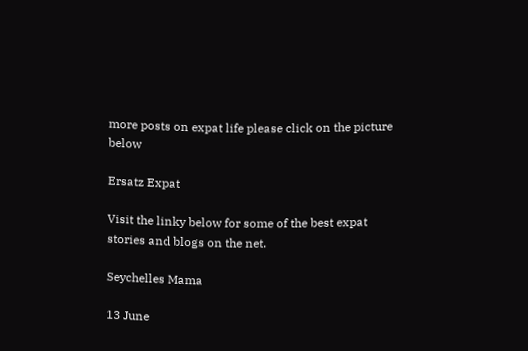more posts on expat life please click on the picture below

Ersatz Expat

Visit the linky below for some of the best expat stories and blogs on the net.

Seychelles Mama

13 June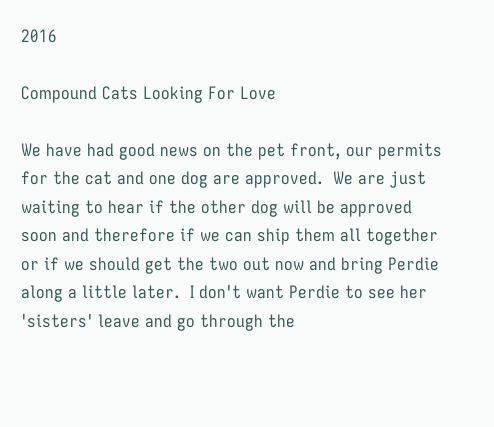2016

Compound Cats Looking For Love

We have had good news on the pet front, our permits for the cat and one dog are approved.  We are just waiting to hear if the other dog will be approved soon and therefore if we can ship them all together or if we should get the two out now and bring Perdie along a little later.  I don't want Perdie to see her 'sisters' leave and go through the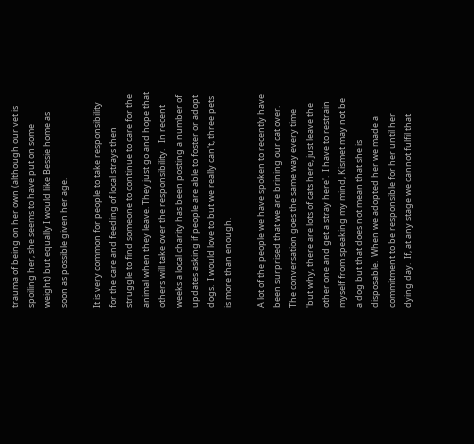trauma of being on her own (although our vet is spoiling her, she seems to have put on some weight) but equally I would like Bessie home as soon as possible given her age.

It is very common for people to take responsibility for the care and feeding of local strays then struggle to find someone to continue to care for the animal when they leave. They just go and hope that others will take over the responsibility.   In recent weeks a local charity has been posting a number of updates asking if people are able to foster or adopt dogs.  I would love to but we really can't, three pets is more than enough.

A lot of the people we have spoken to recently have been surprised that we are brining our cat over. The conversation goes the same way every time 'but why, there are lots of cats here, just leave the other one and get a stray here'.  I have to restrain myself from speaking my mind, Kismet may not be a dog but that does not mean that she is disposable.  When we adopted her we made a commitment to be responsible for her until her dying day.  If, at any stage we cannot fulfil that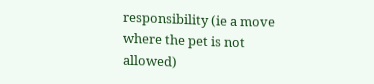responsibility (ie a move where the pet is not allowed)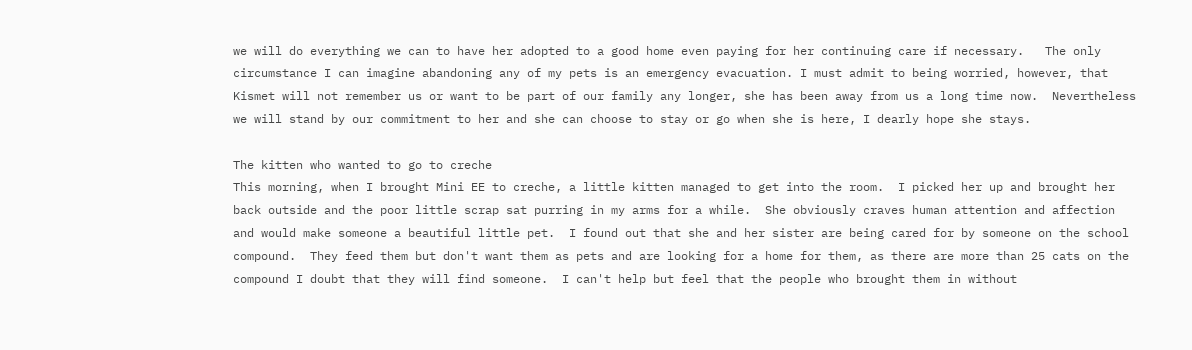we will do everything we can to have her adopted to a good home even paying for her continuing care if necessary.   The only circumstance I can imagine abandoning any of my pets is an emergency evacuation. I must admit to being worried, however, that Kismet will not remember us or want to be part of our family any longer, she has been away from us a long time now.  Nevertheless we will stand by our commitment to her and she can choose to stay or go when she is here, I dearly hope she stays.

The kitten who wanted to go to creche
This morning, when I brought Mini EE to creche, a little kitten managed to get into the room.  I picked her up and brought her back outside and the poor little scrap sat purring in my arms for a while.  She obviously craves human attention and affection and would make someone a beautiful little pet.  I found out that she and her sister are being cared for by someone on the school compound.  They feed them but don't want them as pets and are looking for a home for them, as there are more than 25 cats on the compound I doubt that they will find someone.  I can't help but feel that the people who brought them in without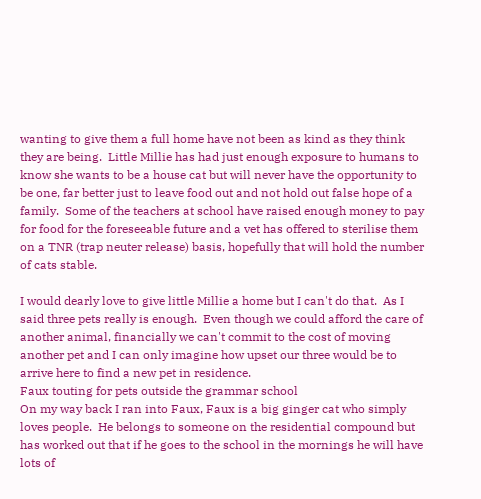wanting to give them a full home have not been as kind as they think they are being.  Little Millie has had just enough exposure to humans to know she wants to be a house cat but will never have the opportunity to be one, far better just to leave food out and not hold out false hope of a family.  Some of the teachers at school have raised enough money to pay for food for the foreseeable future and a vet has offered to sterilise them on a TNR (trap neuter release) basis, hopefully that will hold the number of cats stable.

I would dearly love to give little Millie a home but I can't do that.  As I said three pets really is enough.  Even though we could afford the care of another animal, financially we can't commit to the cost of moving another pet and I can only imagine how upset our three would be to arrive here to find a new pet in residence.
Faux touting for pets outside the grammar school
On my way back I ran into Faux, Faux is a big ginger cat who simply loves people.  He belongs to someone on the residential compound but has worked out that if he goes to the school in the mornings he will have lots of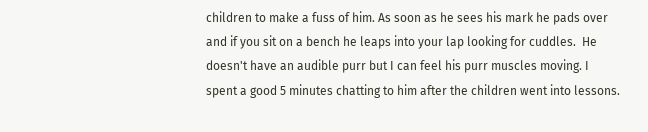children to make a fuss of him. As soon as he sees his mark he pads over and if you sit on a bench he leaps into your lap looking for cuddles.  He doesn't have an audible purr but I can feel his purr muscles moving. I spent a good 5 minutes chatting to him after the children went into lessons.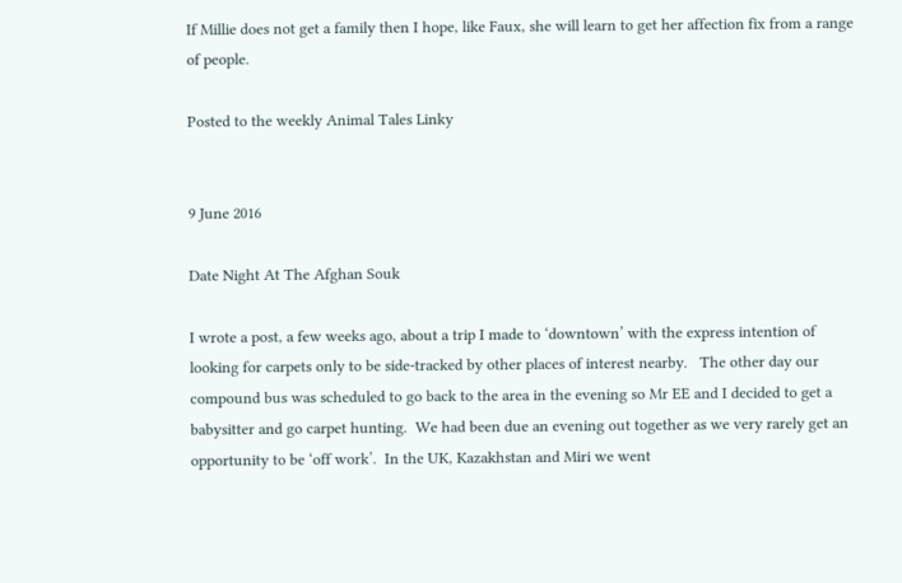If Millie does not get a family then I hope, like Faux, she will learn to get her affection fix from a range of people.

Posted to the weekly Animal Tales Linky


9 June 2016

Date Night At The Afghan Souk

I wrote a post, a few weeks ago, about a trip I made to ‘downtown’ with the express intention of looking for carpets only to be side-tracked by other places of interest nearby.   The other day our compound bus was scheduled to go back to the area in the evening so Mr EE and I decided to get a babysitter and go carpet hunting.  We had been due an evening out together as we very rarely get an opportunity to be ‘off work’.  In the UK, Kazakhstan and Miri we went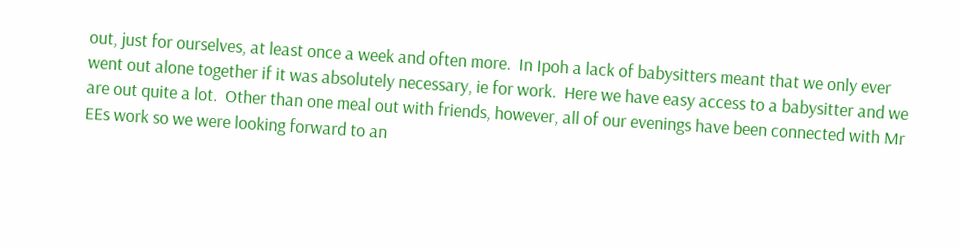out, just for ourselves, at least once a week and often more.  In Ipoh a lack of babysitters meant that we only ever went out alone together if it was absolutely necessary, ie for work.  Here we have easy access to a babysitter and we are out quite a lot.  Other than one meal out with friends, however, all of our evenings have been connected with Mr EEs work so we were looking forward to an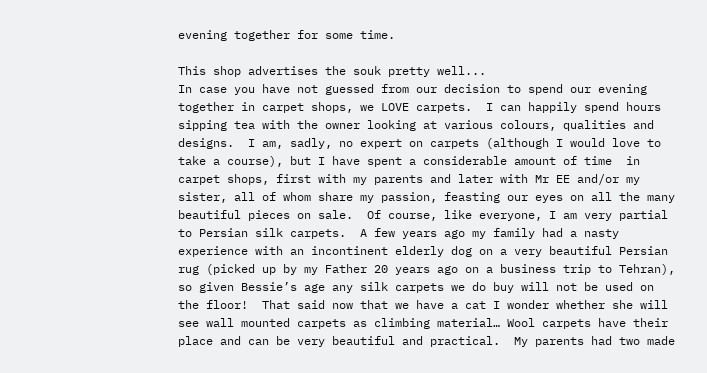evening together for some time.

This shop advertises the souk pretty well...
In case you have not guessed from our decision to spend our evening together in carpet shops, we LOVE carpets.  I can happily spend hours sipping tea with the owner looking at various colours, qualities and designs.  I am, sadly, no expert on carpets (although I would love to take a course), but I have spent a considerable amount of time  in carpet shops, first with my parents and later with Mr EE and/or my sister, all of whom share my passion, feasting our eyes on all the many beautiful pieces on sale.  Of course, like everyone, I am very partial to Persian silk carpets.  A few years ago my family had a nasty experience with an incontinent elderly dog on a very beautiful Persian rug (picked up by my Father 20 years ago on a business trip to Tehran), so given Bessie’s age any silk carpets we do buy will not be used on the floor!  That said now that we have a cat I wonder whether she will see wall mounted carpets as climbing material… Wool carpets have their place and can be very beautiful and practical.  My parents had two made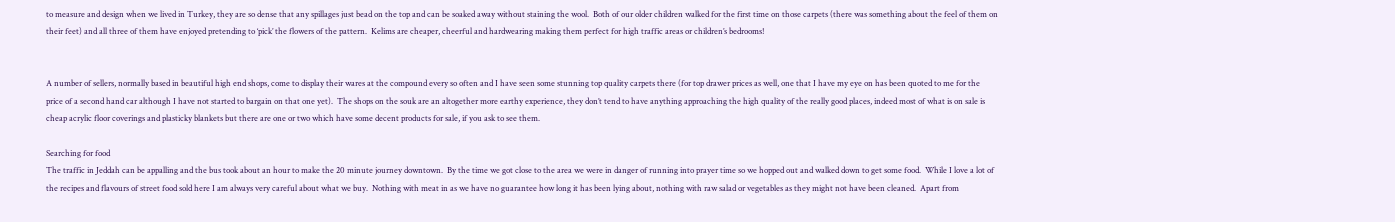to measure and design when we lived in Turkey, they are so dense that any spillages just bead on the top and can be soaked away without staining the wool.  Both of our older children walked for the first time on those carpets (there was something about the feel of them on their feet) and all three of them have enjoyed pretending to ‘pick’ the flowers of the pattern.  Kelims are cheaper, cheerful and hardwearing making them perfect for high traffic areas or children’s bedrooms!


A number of sellers, normally based in beautiful high end shops, come to display their wares at the compound every so often and I have seen some stunning top quality carpets there (for top drawer prices as well, one that I have my eye on has been quoted to me for the price of a second hand car although I have not started to bargain on that one yet).  The shops on the souk are an altogether more earthy experience, they don’t tend to have anything approaching the high quality of the really good places, indeed most of what is on sale is cheap acrylic floor coverings and plasticky blankets but there are one or two which have some decent products for sale, if you ask to see them.

Searching for food
The traffic in Jeddah can be appalling and the bus took about an hour to make the 20 minute journey downtown.  By the time we got close to the area we were in danger of running into prayer time so we hopped out and walked down to get some food.  While I love a lot of the recipes and flavours of street food sold here I am always very careful about what we buy.  Nothing with meat in as we have no guarantee how long it has been lying about, nothing with raw salad or vegetables as they might not have been cleaned.  Apart from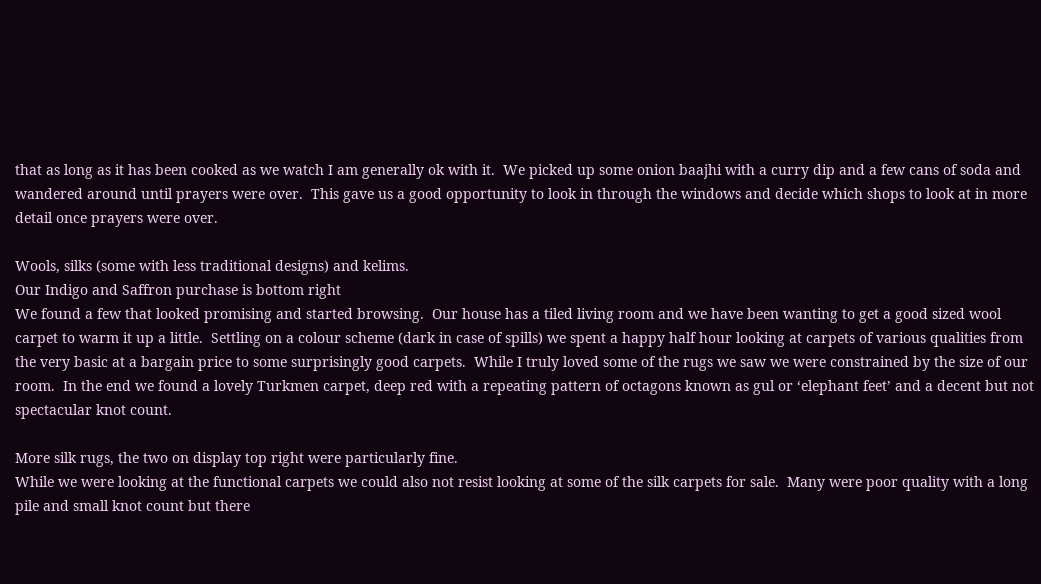that as long as it has been cooked as we watch I am generally ok with it.  We picked up some onion baajhi with a curry dip and a few cans of soda and wandered around until prayers were over.  This gave us a good opportunity to look in through the windows and decide which shops to look at in more detail once prayers were over.

Wools, silks (some with less traditional designs) and kelims.
Our Indigo and Saffron purchase is bottom right
We found a few that looked promising and started browsing.  Our house has a tiled living room and we have been wanting to get a good sized wool carpet to warm it up a little.  Settling on a colour scheme (dark in case of spills) we spent a happy half hour looking at carpets of various qualities from the very basic at a bargain price to some surprisingly good carpets.  While I truly loved some of the rugs we saw we were constrained by the size of our room.  In the end we found a lovely Turkmen carpet, deep red with a repeating pattern of octagons known as gul or ‘elephant feet’ and a decent but not spectacular knot count.

More silk rugs, the two on display top right were particularly fine.
While we were looking at the functional carpets we could also not resist looking at some of the silk carpets for sale.  Many were poor quality with a long pile and small knot count but there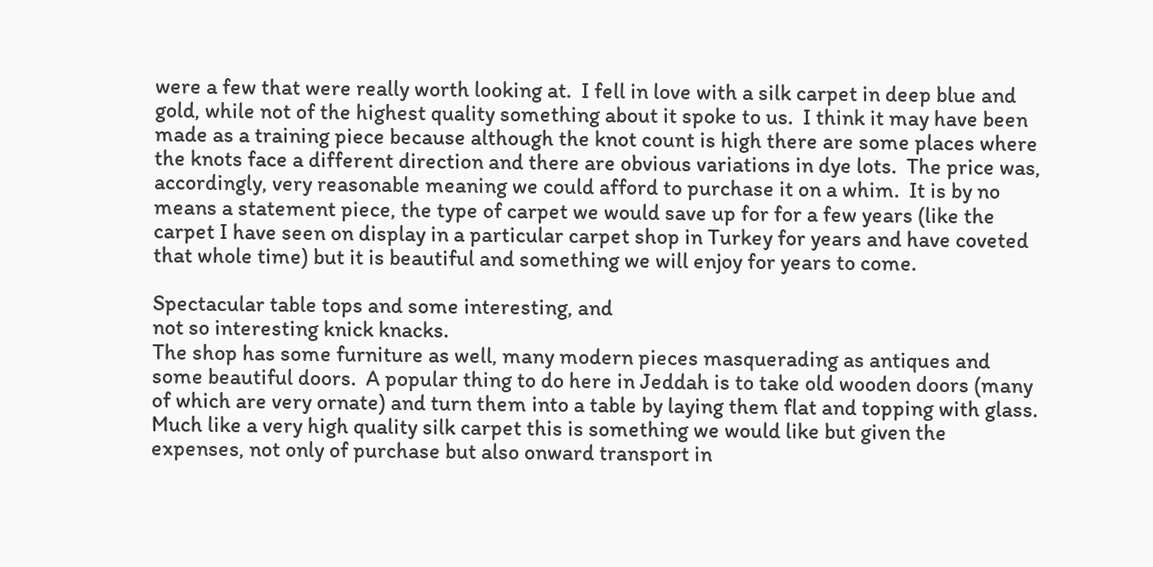were a few that were really worth looking at.  I fell in love with a silk carpet in deep blue and gold, while not of the highest quality something about it spoke to us.  I think it may have been made as a training piece because although the knot count is high there are some places where the knots face a different direction and there are obvious variations in dye lots.  The price was, accordingly, very reasonable meaning we could afford to purchase it on a whim.  It is by no means a statement piece, the type of carpet we would save up for for a few years (like the carpet I have seen on display in a particular carpet shop in Turkey for years and have coveted that whole time) but it is beautiful and something we will enjoy for years to come.

Spectacular table tops and some interesting, and
not so interesting knick knacks.
The shop has some furniture as well, many modern pieces masquerading as antiques and some beautiful doors.  A popular thing to do here in Jeddah is to take old wooden doors (many of which are very ornate) and turn them into a table by laying them flat and topping with glass.  Much like a very high quality silk carpet this is something we would like but given the expenses, not only of purchase but also onward transport in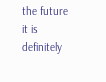the future it is definitely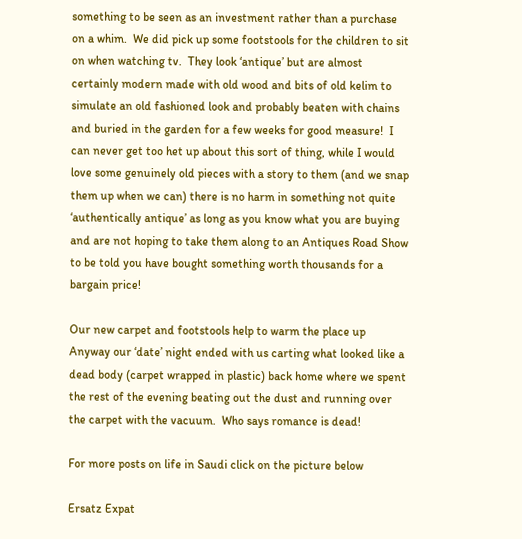something to be seen as an investment rather than a purchase on a whim.  We did pick up some footstools for the children to sit on when watching tv.  They look ‘antique’ but are almost certainly modern made with old wood and bits of old kelim to simulate an old fashioned look and probably beaten with chains and buried in the garden for a few weeks for good measure!  I can never get too het up about this sort of thing, while I would love some genuinely old pieces with a story to them (and we snap them up when we can) there is no harm in something not quite ‘authentically antique’ as long as you know what you are buying and are not hoping to take them along to an Antiques Road Show to be told you have bought something worth thousands for a bargain price!

Our new carpet and footstools help to warm the place up
Anyway our ‘date’ night ended with us carting what looked like a dead body (carpet wrapped in plastic) back home where we spent the rest of the evening beating out the dust and running over the carpet with the vacuum.  Who says romance is dead!

For more posts on life in Saudi click on the picture below

Ersatz Expat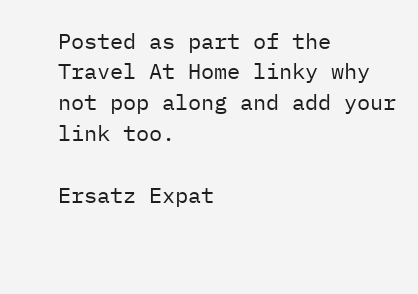Posted as part of the Travel At Home linky why not pop along and add your link too.

Ersatz Expat